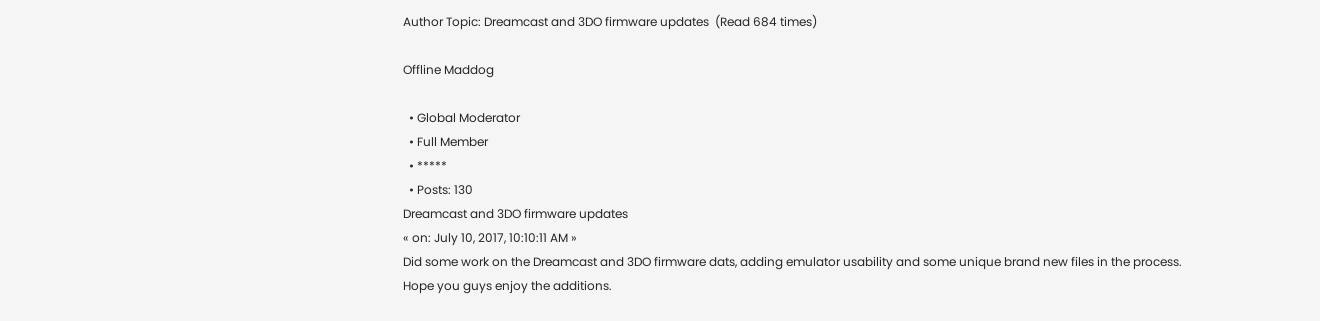Author Topic: Dreamcast and 3DO firmware updates  (Read 684 times)

Offline Maddog

  • Global Moderator
  • Full Member
  • *****
  • Posts: 130
Dreamcast and 3DO firmware updates
« on: July 10, 2017, 10:10:11 AM »
Did some work on the Dreamcast and 3DO firmware dats, adding emulator usability and some unique brand new files in the process.
Hope you guys enjoy the additions.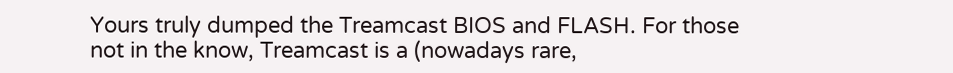Yours truly dumped the Treamcast BIOS and FLASH. For those not in the know, Treamcast is a (nowadays rare,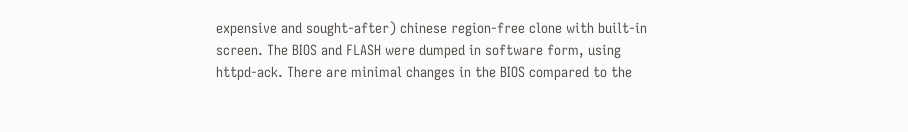expensive and sought-after) chinese region-free clone with built-in screen. The BIOS and FLASH were dumped in software form, using httpd-ack. There are minimal changes in the BIOS compared to the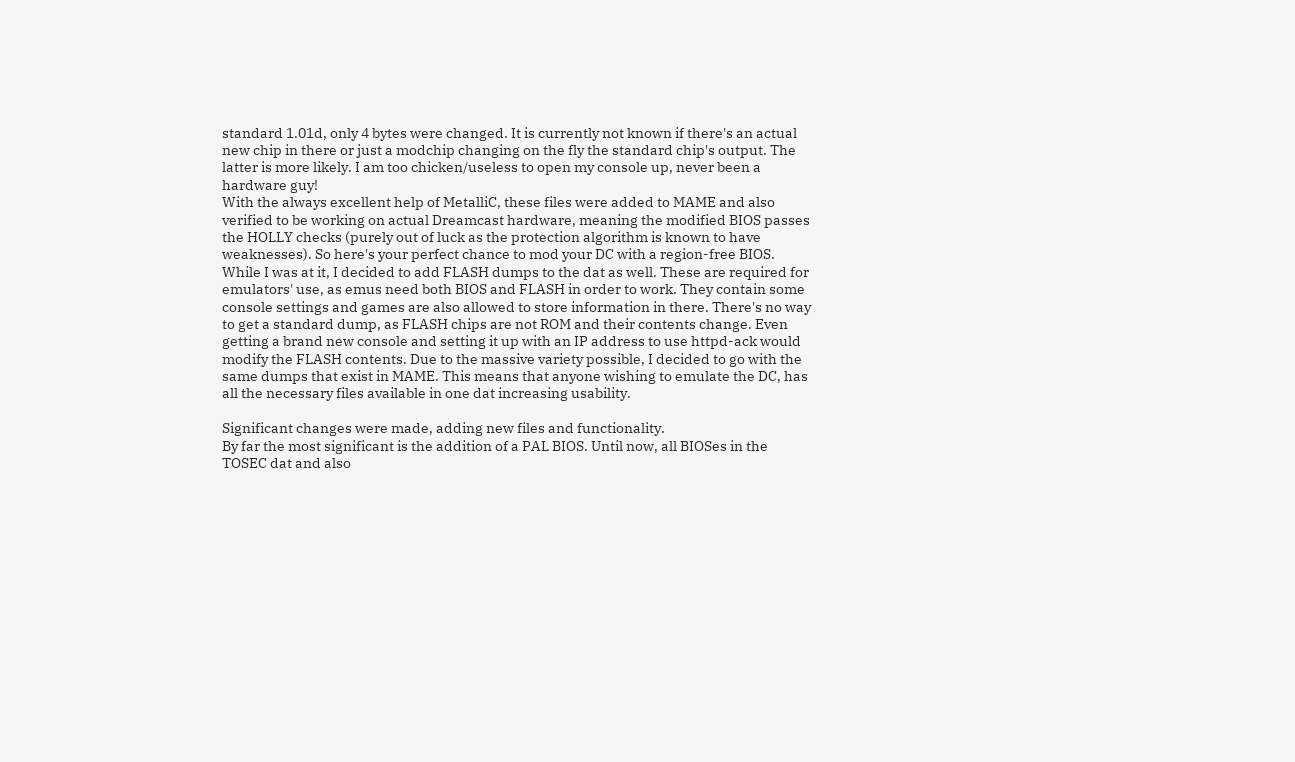standard 1.01d, only 4 bytes were changed. It is currently not known if there's an actual new chip in there or just a modchip changing on the fly the standard chip's output. The latter is more likely. I am too chicken/useless to open my console up, never been a hardware guy!
With the always excellent help of MetalliC, these files were added to MAME and also verified to be working on actual Dreamcast hardware, meaning the modified BIOS passes the HOLLY checks (purely out of luck as the protection algorithm is known to have weaknesses). So here's your perfect chance to mod your DC with a region-free BIOS.
While I was at it, I decided to add FLASH dumps to the dat as well. These are required for emulators' use, as emus need both BIOS and FLASH in order to work. They contain some console settings and games are also allowed to store information in there. There's no way to get a standard dump, as FLASH chips are not ROM and their contents change. Even getting a brand new console and setting it up with an IP address to use httpd-ack would modify the FLASH contents. Due to the massive variety possible, I decided to go with the same dumps that exist in MAME. This means that anyone wishing to emulate the DC, has all the necessary files available in one dat increasing usability.

Significant changes were made, adding new files and functionality.
By far the most significant is the addition of a PAL BIOS. Until now, all BIOSes in the TOSEC dat and also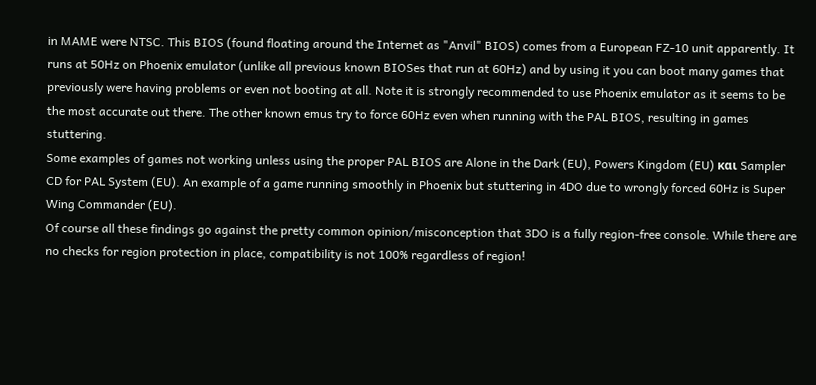in MAME were NTSC. This BIOS (found floating around the Internet as "Anvil" BIOS) comes from a European FZ-10 unit apparently. It runs at 50Hz on Phoenix emulator (unlike all previous known BIOSes that run at 60Hz) and by using it you can boot many games that previously were having problems or even not booting at all. Note it is strongly recommended to use Phoenix emulator as it seems to be the most accurate out there. The other known emus try to force 60Hz even when running with the PAL BIOS, resulting in games stuttering.
Some examples of games not working unless using the proper PAL BIOS are Alone in the Dark (EU), Powers Kingdom (EU) και Sampler CD for PAL System (EU). An example of a game running smoothly in Phoenix but stuttering in 4DO due to wrongly forced 60Hz is Super Wing Commander (EU).
Of course all these findings go against the pretty common opinion/misconception that 3DO is a fully region-free console. While there are no checks for region protection in place, compatibility is not 100% regardless of region!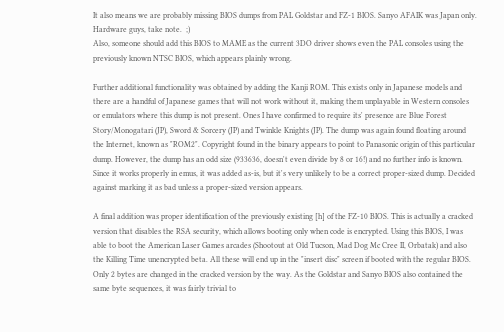It also means we are probably missing BIOS dumps from PAL Goldstar and FZ-1 BIOS. Sanyo AFAIK was Japan only. Hardware guys, take note.  ;)
Also, someone should add this BIOS to MAME as the current 3DO driver shows even the PAL consoles using the previously known NTSC BIOS, which appears plainly wrong.

Further additional functionality was obtained by adding the Kanji ROM. This exists only in Japanese models and there are a handful of Japanese games that will not work without it, making them unplayable in Western consoles or emulators where this dump is not present. Ones I have confirmed to require its' presence are Blue Forest Story/Monogatari (JP), Sword & Sorcery (JP) and Twinkle Knights (JP). The dump was again found floating around the Internet, known as "ROM2". Copyright found in the binary appears to point to Panasonic origin of this particular dump. However, the dump has an odd size (933636, doesn't even divide by 8 or 16!) and no further info is known. Since it works properly in emus, it was added as-is, but it's very unlikely to be a correct proper-sized dump. Decided against marking it as bad unless a proper-sized version appears.

A final addition was proper identification of the previously existing [h] of the FZ-10 BIOS. This is actually a cracked version that disables the RSA security, which allows booting only when code is encrypted. Using this BIOS, I was able to boot the American Laser Games arcades (Shootout at Old Tucson, Mad Dog Mc Cree II, Orbatak) and also the Killing Time unencrypted beta. All these will end up in the "insert disc" screen if booted with the regular BIOS. Only 2 bytes are changed in the cracked version by the way. As the Goldstar and Sanyo BIOS also contained the same byte sequences, it was fairly trivial to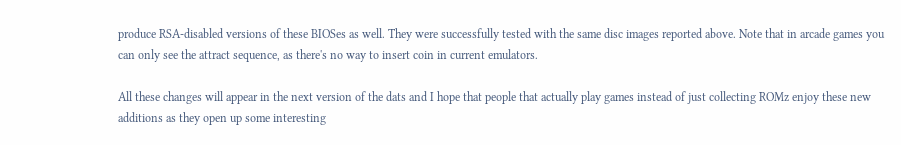produce RSA-disabled versions of these BIOSes as well. They were successfully tested with the same disc images reported above. Note that in arcade games you can only see the attract sequence, as there's no way to insert coin in current emulators.

All these changes will appear in the next version of the dats and I hope that people that actually play games instead of just collecting ROMz enjoy these new additions as they open up some interesting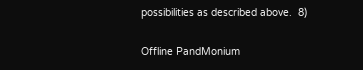possibilities as described above.  8)

Offline PandMonium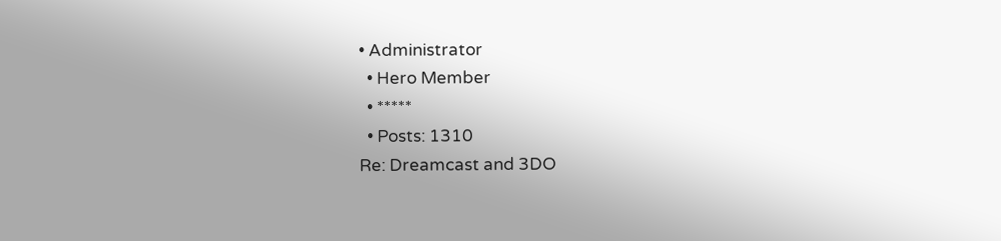• Administrator
  • Hero Member
  • *****
  • Posts: 1310
Re: Dreamcast and 3DO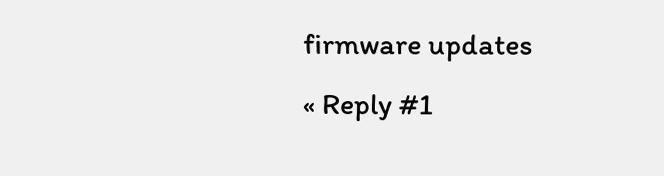firmware updates
« Reply #1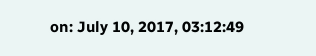on: July 10, 2017, 03:12:49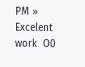PM »
Excelent work  O0